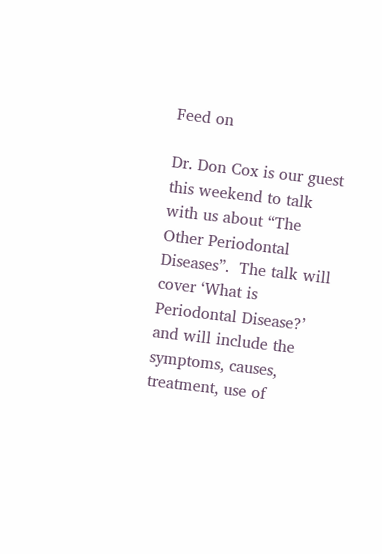Feed on

Dr. Don Cox is our guest this weekend to talk with us about “The Other Periodontal Diseases”.  The talk will cover ‘What is Periodontal Disease?’ and will include the symptoms, causes, treatment, use of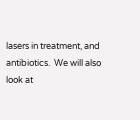lasers in treatment, and antibiotics.  We will also look at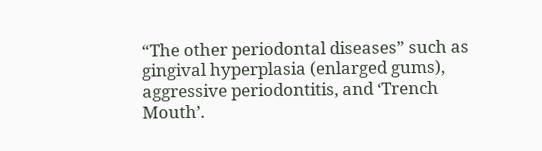“The other periodontal diseases” such as gingival hyperplasia (enlarged gums), aggressive periodontitis, and ‘Trench Mouth’.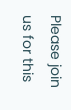Please join us for this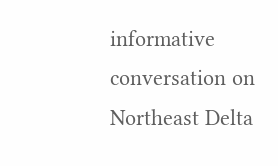informative conversation on Northeast Delta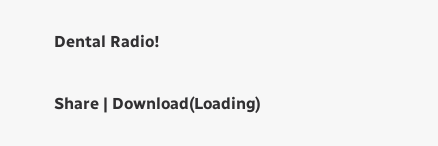Dental Radio!

Share | Download(Loading)